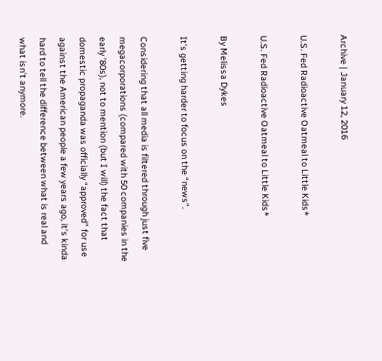Archive | January 12, 2016

U.S. Fed Radioactive Oatmeal to Little Kids*

U.S. Fed Radioactive Oatmeal to Little Kids*

By Melissa Dykes

It’s getting harder to focus on the “news”.

Considering that all media is filtered through just five megacorporations (compared with 50 companies in the early ’80s), not to mention (but I will) the fact that domestic propaganda was officially “approved” for use against the American people a few years ago, it’s kinda hard to tell the difference between what is real and what isn’t anymore.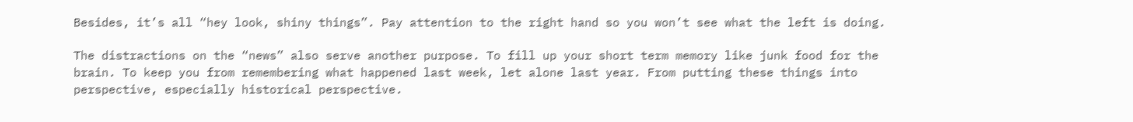Besides, it’s all “hey look, shiny things”. Pay attention to the right hand so you won’t see what the left is doing.

The distractions on the “news” also serve another purpose. To fill up your short term memory like junk food for the brain. To keep you from remembering what happened last week, let alone last year. From putting these things into perspective, especially historical perspective.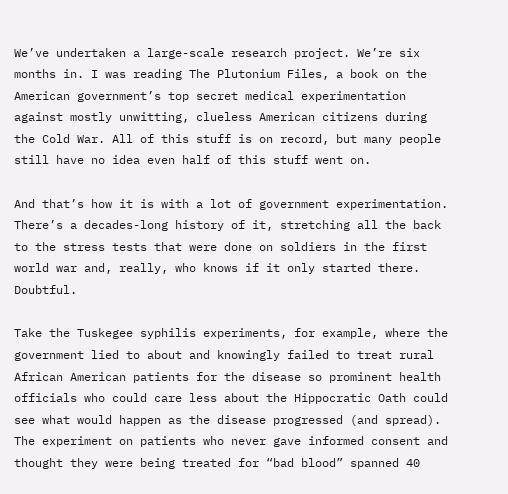We’ve undertaken a large-scale research project. We’re six months in. I was reading The Plutonium Files, a book on the American government’s top secret medical experimentation against mostly unwitting, clueless American citizens during the Cold War. All of this stuff is on record, but many people still have no idea even half of this stuff went on.

And that’s how it is with a lot of government experimentation. There’s a decades-long history of it, stretching all the back to the stress tests that were done on soldiers in the first world war and, really, who knows if it only started there. Doubtful.

Take the Tuskegee syphilis experiments, for example, where the government lied to about and knowingly failed to treat rural African American patients for the disease so prominent health officials who could care less about the Hippocratic Oath could see what would happen as the disease progressed (and spread). The experiment on patients who never gave informed consent and thought they were being treated for “bad blood” spanned 40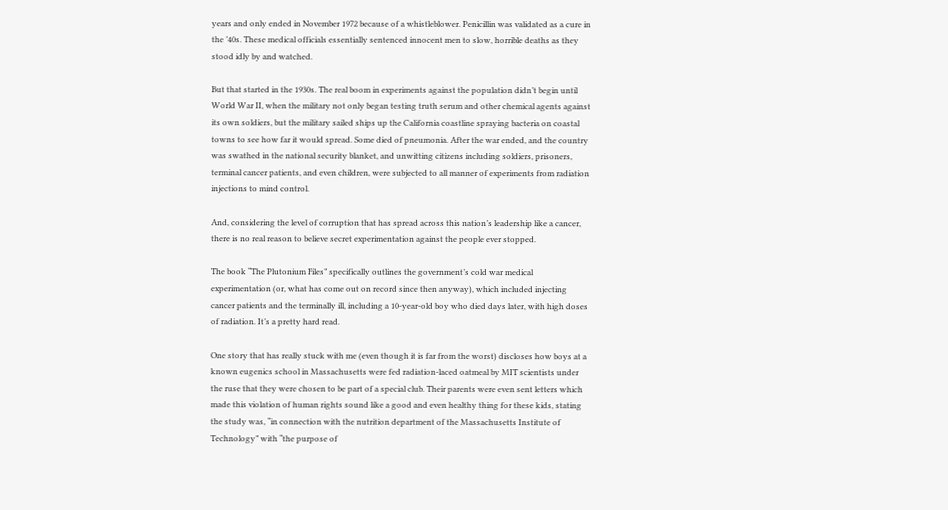years and only ended in November 1972 because of a whistleblower. Penicillin was validated as a cure in the ’40s. These medical officials essentially sentenced innocent men to slow, horrible deaths as they stood idly by and watched.

But that started in the 1930s. The real boom in experiments against the population didn’t begin until World War II, when the military not only began testing truth serum and other chemical agents against its own soldiers, but the military sailed ships up the California coastline spraying bacteria on coastal towns to see how far it would spread. Some died of pneumonia. After the war ended, and the country was swathed in the national security blanket, and unwitting citizens including soldiers, prisoners, terminal cancer patients, and even children, were subjected to all manner of experiments from radiation injections to mind control.

And, considering the level of corruption that has spread across this nation’s leadership like a cancer, there is no real reason to believe secret experimentation against the people ever stopped.

The book “The Plutonium Files” specifically outlines the government’s cold war medical experimentation (or, what has come out on record since then anyway), which included injecting cancer patients and the terminally ill, including a 10-year-old boy who died days later, with high doses of radiation. It’s a pretty hard read.

One story that has really stuck with me (even though it is far from the worst) discloses how boys at a known eugenics school in Massachusetts were fed radiation-laced oatmeal by MIT scientists under the ruse that they were chosen to be part of a special club. Their parents were even sent letters which made this violation of human rights sound like a good and even healthy thing for these kids, stating the study was, “in connection with the nutrition department of the Massachusetts Institute of Technology” with “the purpose of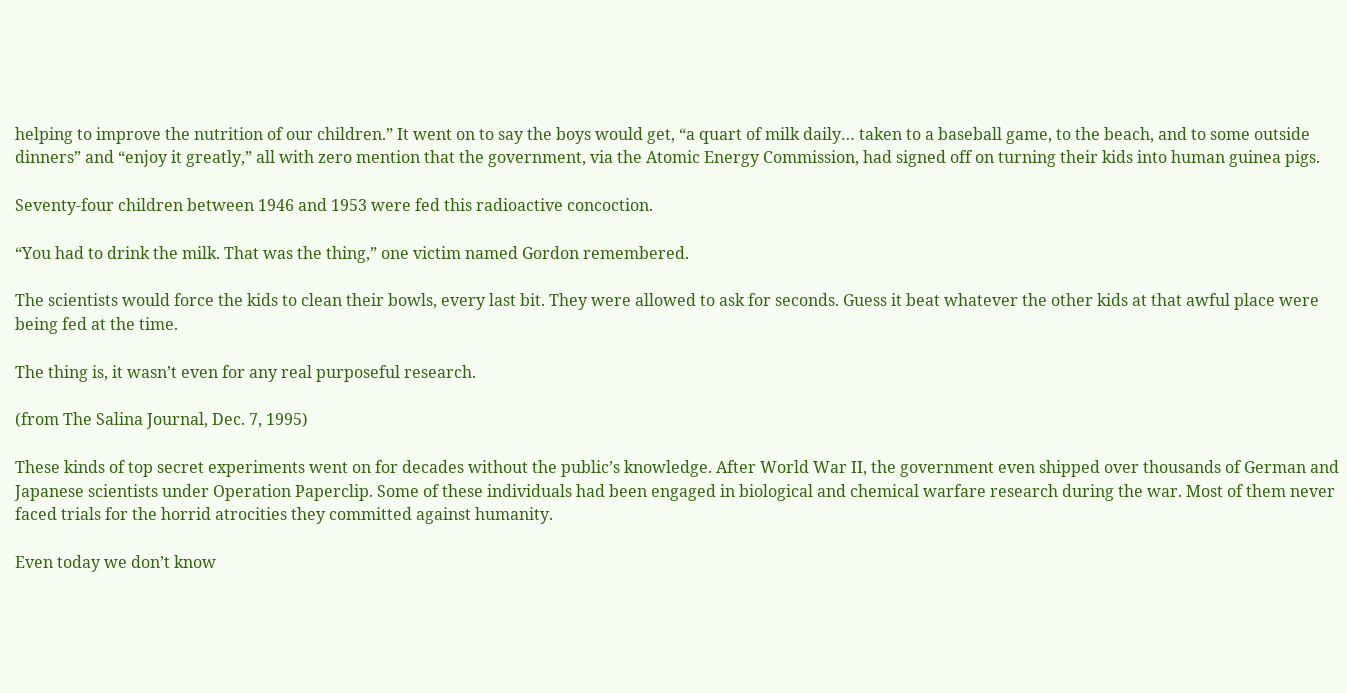helping to improve the nutrition of our children.” It went on to say the boys would get, “a quart of milk daily… taken to a baseball game, to the beach, and to some outside dinners” and “enjoy it greatly,” all with zero mention that the government, via the Atomic Energy Commission, had signed off on turning their kids into human guinea pigs.

Seventy-four children between 1946 and 1953 were fed this radioactive concoction.

“You had to drink the milk. That was the thing,” one victim named Gordon remembered.

The scientists would force the kids to clean their bowls, every last bit. They were allowed to ask for seconds. Guess it beat whatever the other kids at that awful place were being fed at the time.

The thing is, it wasn’t even for any real purposeful research.

(from The Salina Journal, Dec. 7, 1995)

These kinds of top secret experiments went on for decades without the public’s knowledge. After World War II, the government even shipped over thousands of German and Japanese scientists under Operation Paperclip. Some of these individuals had been engaged in biological and chemical warfare research during the war. Most of them never faced trials for the horrid atrocities they committed against humanity.

Even today we don’t know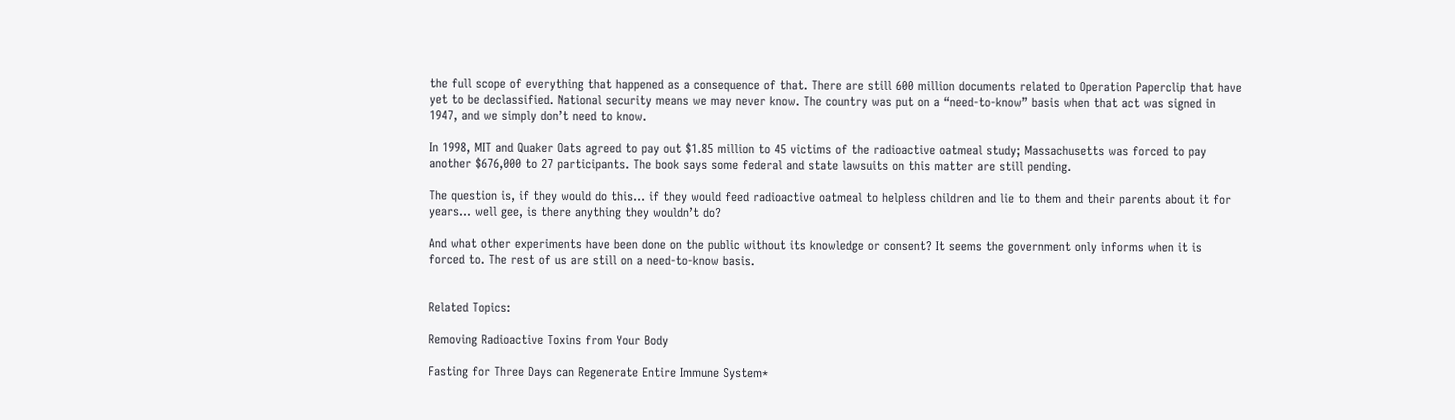the full scope of everything that happened as a consequence of that. There are still 600 million documents related to Operation Paperclip that have yet to be declassified. National security means we may never know. The country was put on a “need-to-know” basis when that act was signed in 1947, and we simply don’t need to know.

In 1998, MIT and Quaker Oats agreed to pay out $1.85 million to 45 victims of the radioactive oatmeal study; Massachusetts was forced to pay another $676,000 to 27 participants. The book says some federal and state lawsuits on this matter are still pending.

The question is, if they would do this… if they would feed radioactive oatmeal to helpless children and lie to them and their parents about it for years… well gee, is there anything they wouldn’t do?

And what other experiments have been done on the public without its knowledge or consent? It seems the government only informs when it is forced to. The rest of us are still on a need-to-know basis.


Related Topics:

Removing Radioactive Toxins from Your Body

Fasting for Three Days can Regenerate Entire Immune System*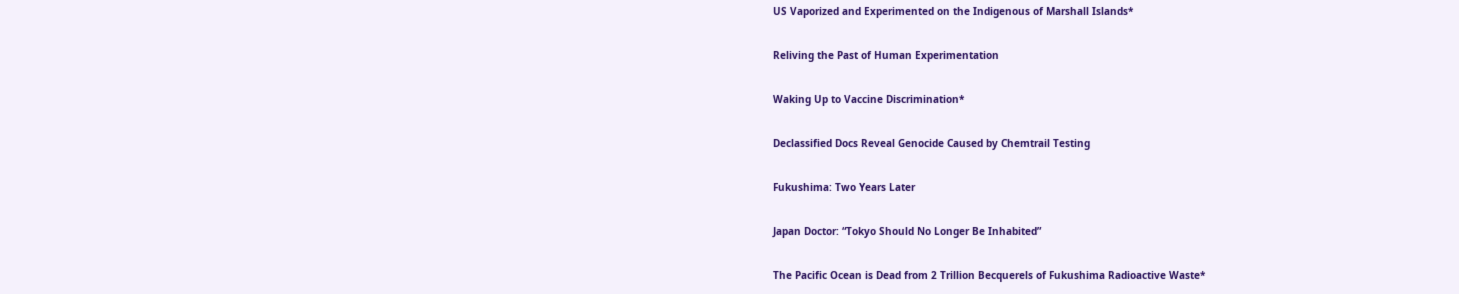US Vaporized and Experimented on the Indigenous of Marshall Islands*

Reliving the Past of Human Experimentation

Waking Up to Vaccine Discrimination*

Declassified Docs Reveal Genocide Caused by Chemtrail Testing

Fukushima: Two Years Later

Japan Doctor: “Tokyo Should No Longer Be Inhabited”

The Pacific Ocean is Dead from 2 Trillion Becquerels of Fukushima Radioactive Waste*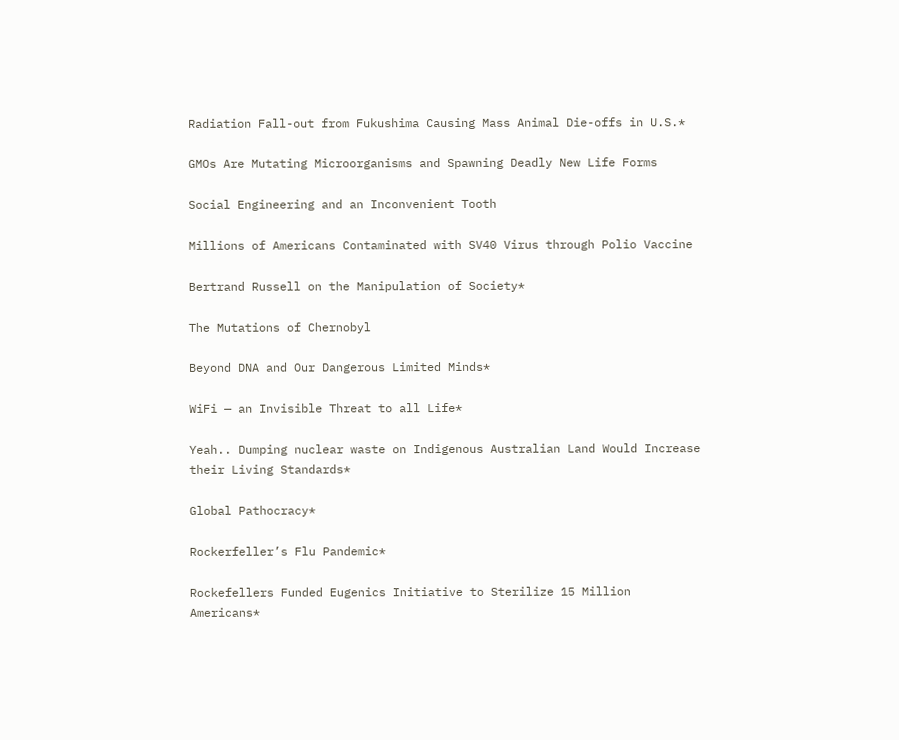Radiation Fall-out from Fukushima Causing Mass Animal Die-offs in U.S.*

GMOs Are Mutating Microorganisms and Spawning Deadly New Life Forms

Social Engineering and an Inconvenient Tooth

Millions of Americans Contaminated with SV40 Virus through Polio Vaccine

Bertrand Russell on the Manipulation of Society*

The Mutations of Chernobyl

Beyond DNA and Our Dangerous Limited Minds*

WiFi — an Invisible Threat to all Life*

Yeah.. Dumping nuclear waste on Indigenous Australian Land Would Increase their Living Standards*

Global Pathocracy*

Rockerfeller’s Flu Pandemic*

Rockefellers Funded Eugenics Initiative to Sterilize 15 Million Americans*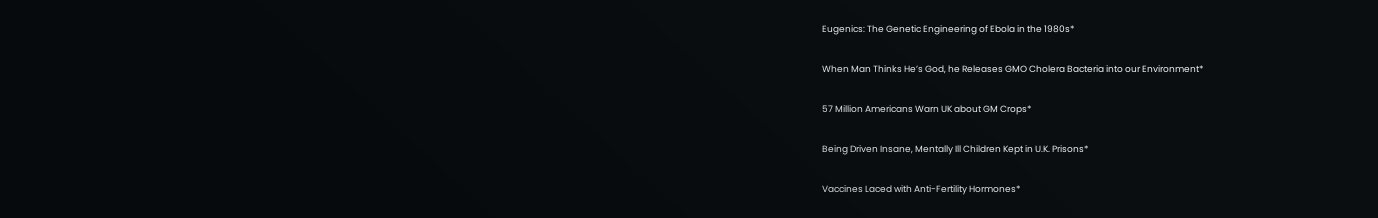Eugenics: The Genetic Engineering of Ebola in the 1980s*

When Man Thinks He’s God, he Releases GMO Cholera Bacteria into our Environment*

57 Million Americans Warn UK about GM Crops*

Being Driven Insane, Mentally Ill Children Kept in U.K. Prisons*

Vaccines Laced with Anti-Fertility Hormones*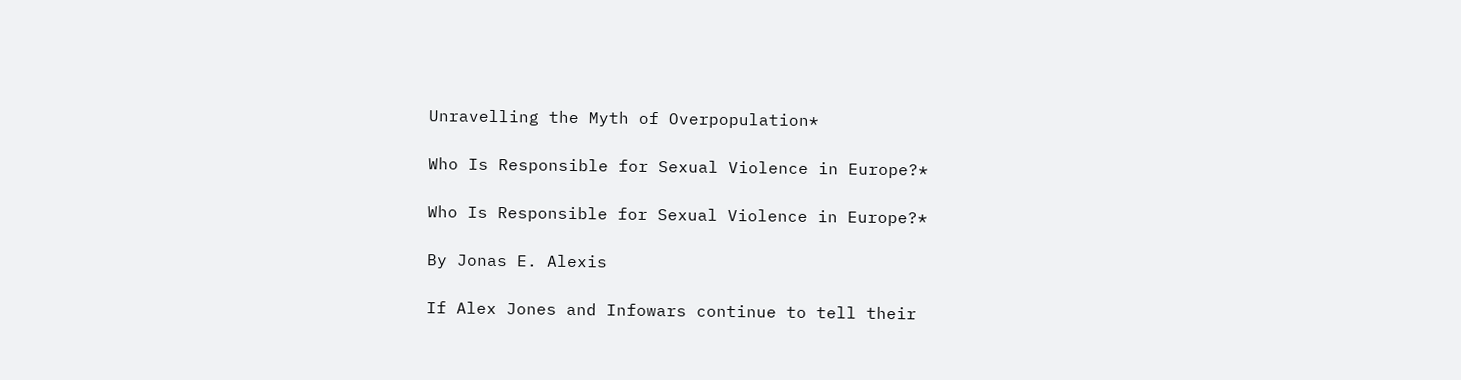Unravelling the Myth of Overpopulation*

Who Is Responsible for Sexual Violence in Europe?*

Who Is Responsible for Sexual Violence in Europe?*

By Jonas E. Alexis

If Alex Jones and Infowars continue to tell their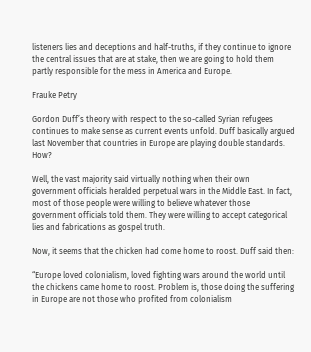listeners lies and deceptions and half-truths, if they continue to ignore the central issues that are at stake, then we are going to hold them partly responsible for the mess in America and Europe.

Frauke Petry

Gordon Duff’s theory with respect to the so-called Syrian refugees continues to make sense as current events unfold. Duff basically argued last November that countries in Europe are playing double standards. How?

Well, the vast majority said virtually nothing when their own government officials heralded perpetual wars in the Middle East. In fact, most of those people were willing to believe whatever those government officials told them. They were willing to accept categorical lies and fabrications as gospel truth.

Now, it seems that the chicken had come home to roost. Duff said then:

“Europe loved colonialism, loved fighting wars around the world until the chickens came home to roost. Problem is, those doing the suffering in Europe are not those who profited from colonialism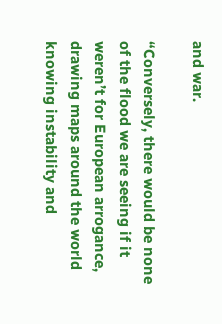and war.

“Conversely, there would be none of the flood we are seeing if it weren’t for European arrogance, drawing maps around the world knowing instability and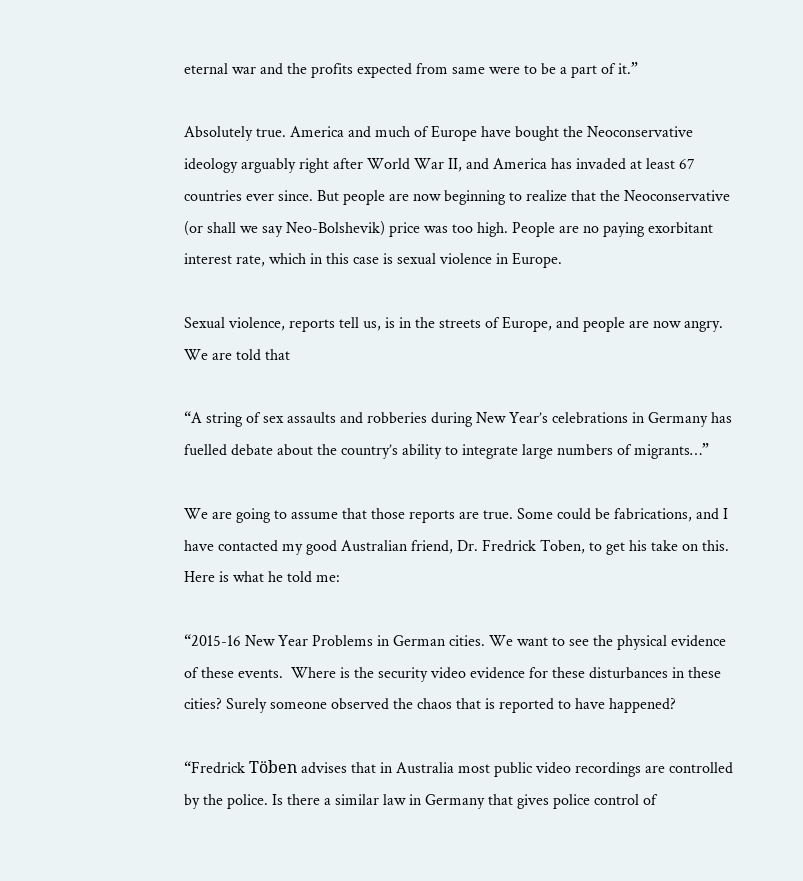eternal war and the profits expected from same were to be a part of it.”

Absolutely true. America and much of Europe have bought the Neoconservative ideology arguably right after World War II, and America has invaded at least 67 countries ever since. But people are now beginning to realize that the Neoconservative (or shall we say Neo-Bolshevik) price was too high. People are no paying exorbitant interest rate, which in this case is sexual violence in Europe.

Sexual violence, reports tell us, is in the streets of Europe, and people are now angry. We are told that

“A string of sex assaults and robberies during New Year’s celebrations in Germany has fuelled debate about the country’s ability to integrate large numbers of migrants…”

We are going to assume that those reports are true. Some could be fabrications, and I have contacted my good Australian friend, Dr. Fredrick Toben, to get his take on this. Here is what he told me:

“2015-16 New Year Problems in German cities. We want to see the physical evidence of these events.  Where is the security video evidence for these disturbances in these cities? Surely someone observed the chaos that is reported to have happened?

“Fredrick Töben advises that in Australia most public video recordings are controlled by the police. Is there a similar law in Germany that gives police control of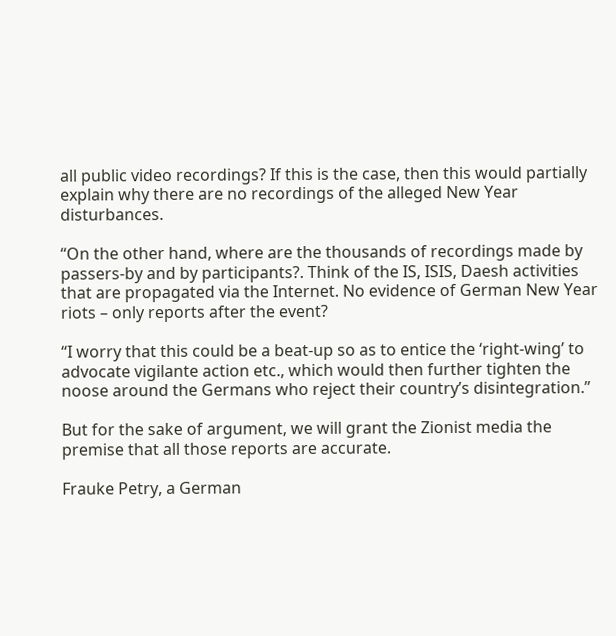all public video recordings? If this is the case, then this would partially explain why there are no recordings of the alleged New Year disturbances.

“On the other hand, where are the thousands of recordings made by passers-by and by participants?. Think of the IS, ISIS, Daesh activities that are propagated via the Internet. No evidence of German New Year riots – only reports after the event?

“I worry that this could be a beat-up so as to entice the ‘right-wing’ to advocate vigilante action etc., which would then further tighten the noose around the Germans who reject their country’s disintegration.”

But for the sake of argument, we will grant the Zionist media the premise that all those reports are accurate.

Frauke Petry, a German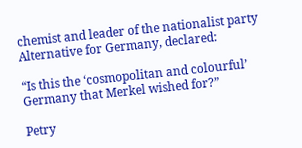chemist and leader of the nationalist party Alternative for Germany, declared:

“Is this the ‘cosmopolitan and colourful’ Germany that Merkel wished for?”

Petry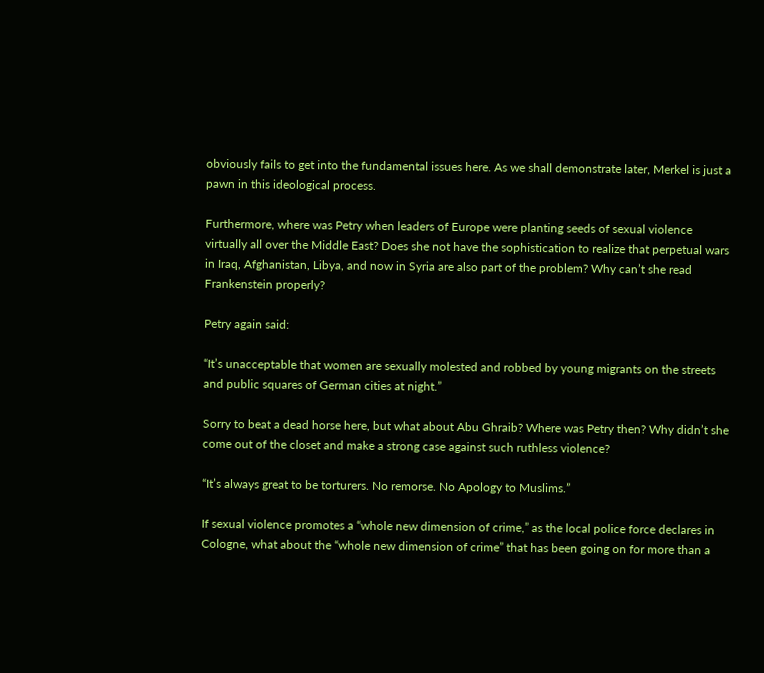obviously fails to get into the fundamental issues here. As we shall demonstrate later, Merkel is just a pawn in this ideological process.

Furthermore, where was Petry when leaders of Europe were planting seeds of sexual violence virtually all over the Middle East? Does she not have the sophistication to realize that perpetual wars in Iraq, Afghanistan, Libya, and now in Syria are also part of the problem? Why can’t she read Frankenstein properly?

Petry again said:

“It’s unacceptable that women are sexually molested and robbed by young migrants on the streets and public squares of German cities at night.”

Sorry to beat a dead horse here, but what about Abu Ghraib? Where was Petry then? Why didn’t she come out of the closet and make a strong case against such ruthless violence?

“It’s always great to be torturers. No remorse. No Apology to Muslims.”

If sexual violence promotes a “whole new dimension of crime,” as the local police force declares in Cologne, what about the “whole new dimension of crime” that has been going on for more than a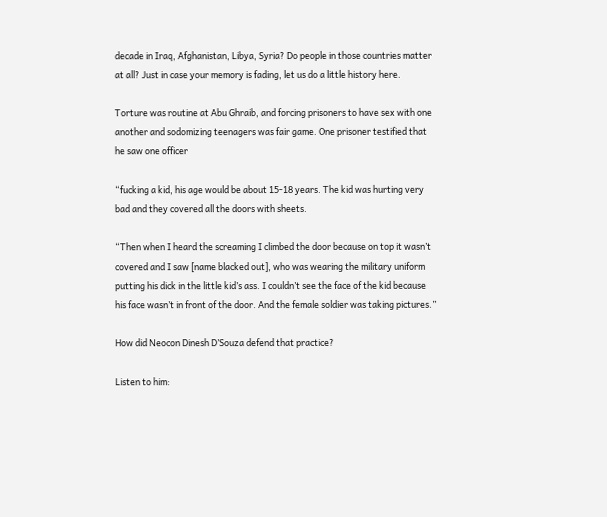decade in Iraq, Afghanistan, Libya, Syria? Do people in those countries matter at all? Just in case your memory is fading, let us do a little history here.

Torture was routine at Abu Ghraib, and forcing prisoners to have sex with one another and sodomizing teenagers was fair game. One prisoner testified that he saw one officer

“fucking a kid, his age would be about 15-18 years. The kid was hurting very bad and they covered all the doors with sheets.

“Then when I heard the screaming I climbed the door because on top it wasn’t covered and I saw [name blacked out], who was wearing the military uniform putting his dick in the little kid’s ass. I couldn’t see the face of the kid because his face wasn’t in front of the door. And the female soldier was taking pictures.”

How did Neocon Dinesh D’Souza defend that practice?

Listen to him: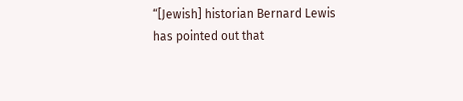“[Jewish] historian Bernard Lewis has pointed out that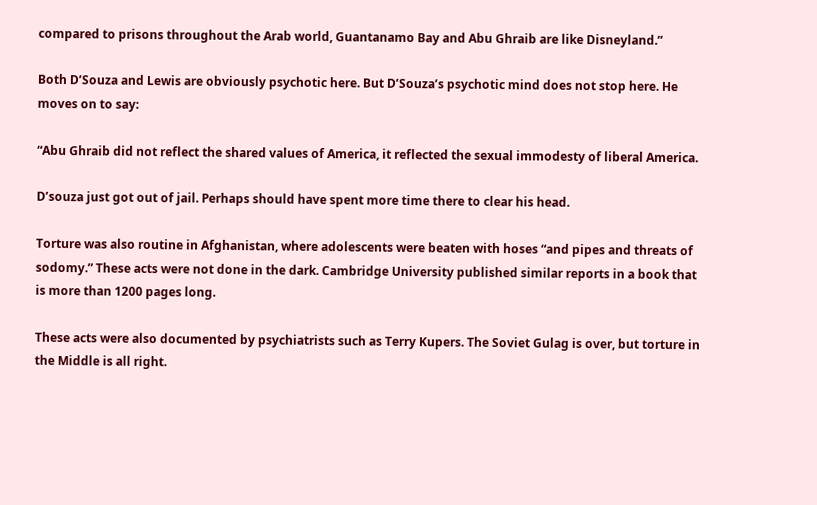compared to prisons throughout the Arab world, Guantanamo Bay and Abu Ghraib are like Disneyland.”

Both D’Souza and Lewis are obviously psychotic here. But D’Souza’s psychotic mind does not stop here. He moves on to say:

“Abu Ghraib did not reflect the shared values of America, it reflected the sexual immodesty of liberal America.

D’souza just got out of jail. Perhaps should have spent more time there to clear his head.

Torture was also routine in Afghanistan, where adolescents were beaten with hoses “and pipes and threats of sodomy.” These acts were not done in the dark. Cambridge University published similar reports in a book that is more than 1200 pages long.

These acts were also documented by psychiatrists such as Terry Kupers. The Soviet Gulag is over, but torture in the Middle is all right.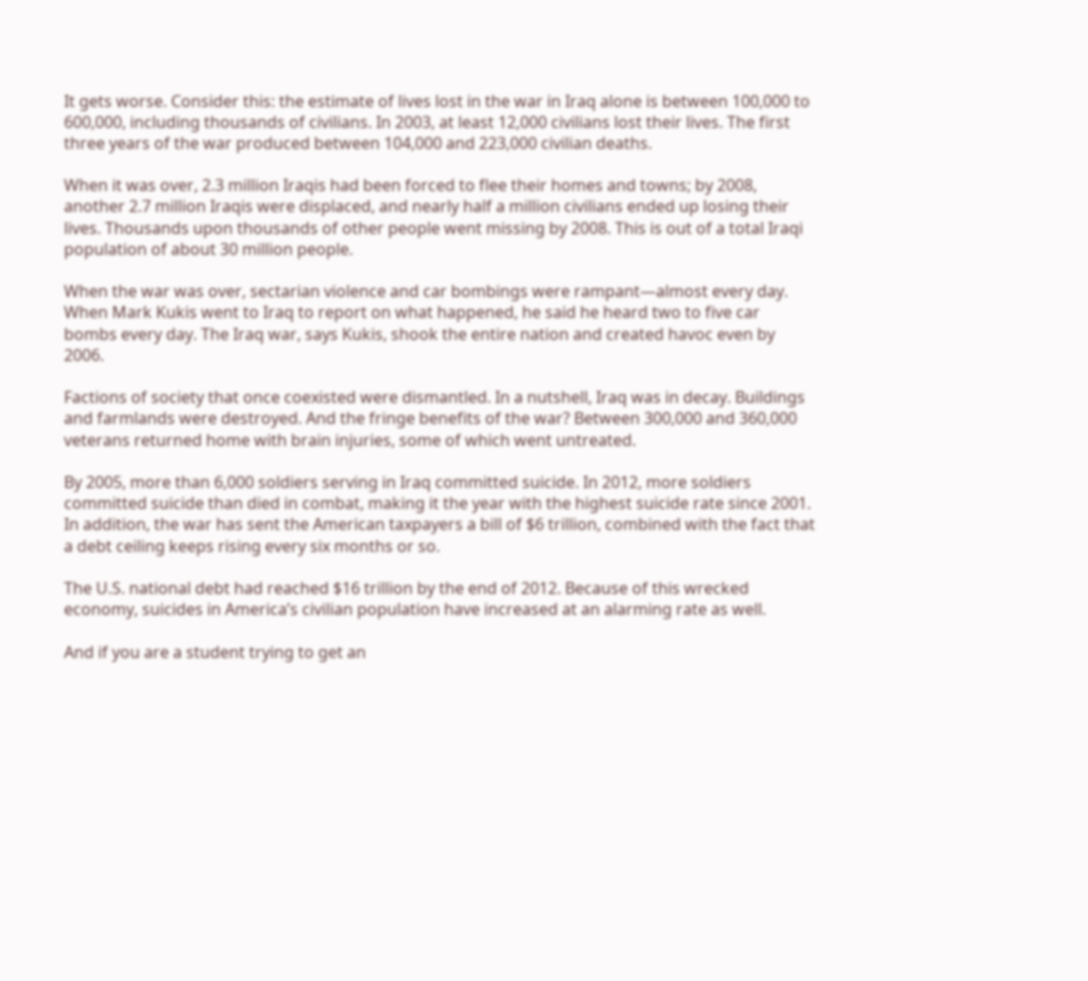It gets worse. Consider this: the estimate of lives lost in the war in Iraq alone is between 100,000 to 600,000, including thousands of civilians. In 2003, at least 12,000 civilians lost their lives. The first three years of the war produced between 104,000 and 223,000 civilian deaths.

When it was over, 2.3 million Iraqis had been forced to flee their homes and towns; by 2008, another 2.7 million Iraqis were displaced, and nearly half a million civilians ended up losing their lives. Thousands upon thousands of other people went missing by 2008. This is out of a total Iraqi population of about 30 million people.

When the war was over, sectarian violence and car bombings were rampant—almost every day. When Mark Kukis went to Iraq to report on what happened, he said he heard two to five car bombs every day. The Iraq war, says Kukis, shook the entire nation and created havoc even by 2006.

Factions of society that once coexisted were dismantled. In a nutshell, Iraq was in decay. Buildings and farmlands were destroyed. And the fringe benefits of the war? Between 300,000 and 360,000 veterans returned home with brain injuries, some of which went untreated.

By 2005, more than 6,000 soldiers serving in Iraq committed suicide. In 2012, more soldiers committed suicide than died in combat, making it the year with the highest suicide rate since 2001. In addition, the war has sent the American taxpayers a bill of $6 trillion, combined with the fact that a debt ceiling keeps rising every six months or so.

The U.S. national debt had reached $16 trillion by the end of 2012. Because of this wrecked economy, suicides in America’s civilian population have increased at an alarming rate as well.

And if you are a student trying to get an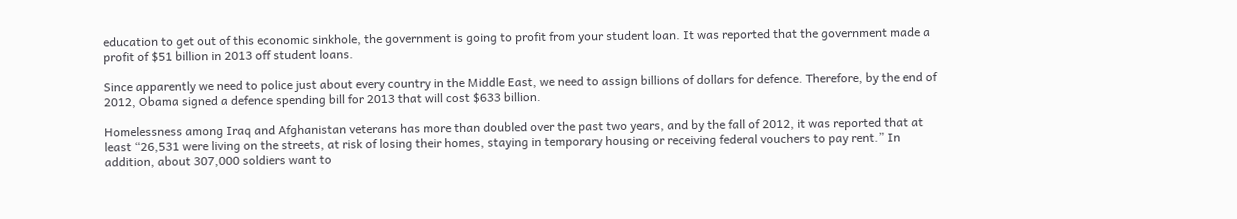education to get out of this economic sinkhole, the government is going to profit from your student loan. It was reported that the government made a profit of $51 billion in 2013 off student loans.

Since apparently we need to police just about every country in the Middle East, we need to assign billions of dollars for defence. Therefore, by the end of 2012, Obama signed a defence spending bill for 2013 that will cost $633 billion.

Homelessness among Iraq and Afghanistan veterans has more than doubled over the past two years, and by the fall of 2012, it was reported that at least “26,531 were living on the streets, at risk of losing their homes, staying in temporary housing or receiving federal vouchers to pay rent.” In addition, about 307,000 soldiers want to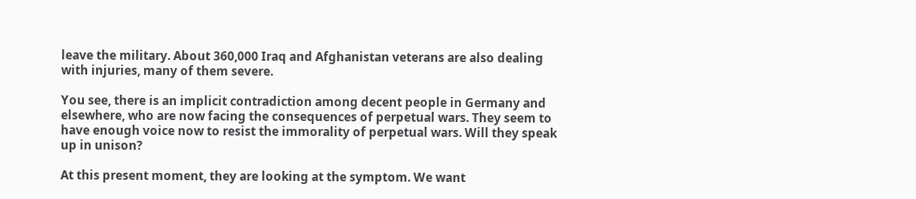leave the military. About 360,000 Iraq and Afghanistan veterans are also dealing with injuries, many of them severe.

You see, there is an implicit contradiction among decent people in Germany and elsewhere, who are now facing the consequences of perpetual wars. They seem to have enough voice now to resist the immorality of perpetual wars. Will they speak up in unison?

At this present moment, they are looking at the symptom. We want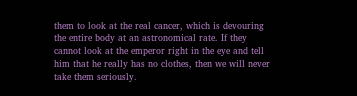them to look at the real cancer, which is devouring the entire body at an astronomical rate. If they cannot look at the emperor right in the eye and tell him that he really has no clothes, then we will never take them seriously.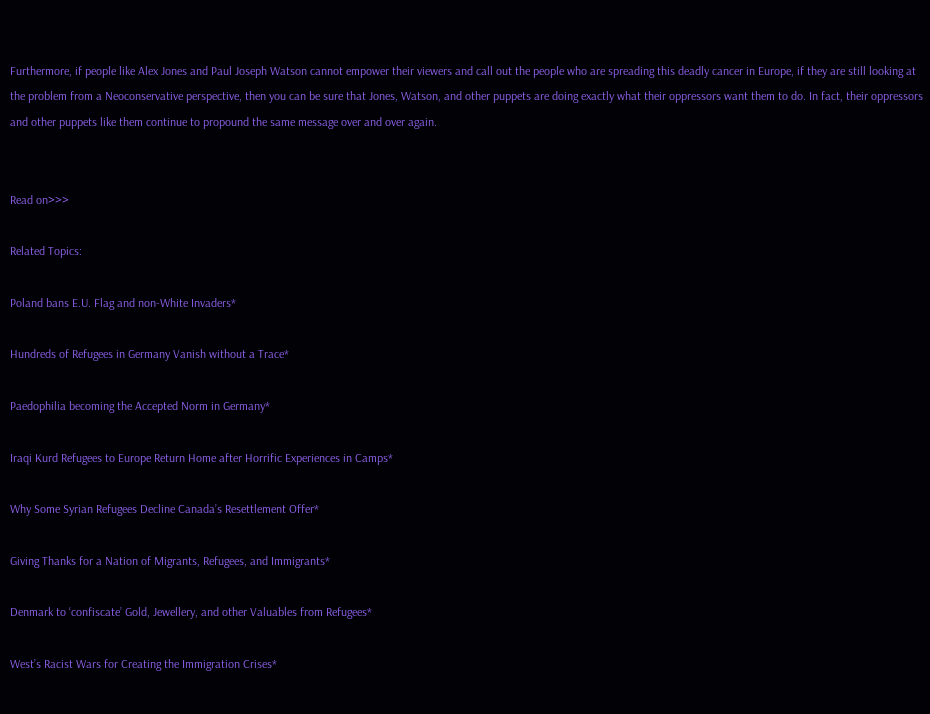Furthermore, if people like Alex Jones and Paul Joseph Watson cannot empower their viewers and call out the people who are spreading this deadly cancer in Europe, if they are still looking at the problem from a Neoconservative perspective, then you can be sure that Jones, Watson, and other puppets are doing exactly what their oppressors want them to do. In fact, their oppressors and other puppets like them continue to propound the same message over and over again.


Read on>>>

Related Topics:

Poland bans E.U. Flag and non-White Invaders*

Hundreds of Refugees in Germany Vanish without a Trace*

Paedophilia becoming the Accepted Norm in Germany*

Iraqi Kurd Refugees to Europe Return Home after Horrific Experiences in Camps*

Why Some Syrian Refugees Decline Canada’s Resettlement Offer*

Giving Thanks for a Nation of Migrants, Refugees, and Immigrants*

Denmark to ‘confiscate’ Gold, Jewellery, and other Valuables from Refugees*

West’s Racist Wars for Creating the Immigration Crises*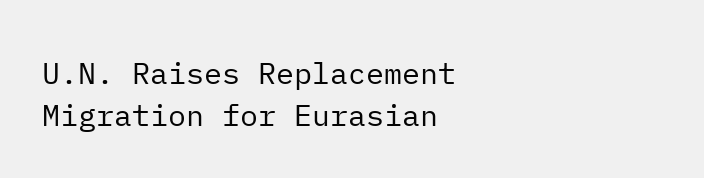U.N. Raises Replacement Migration for Eurasian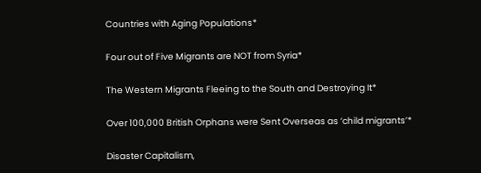Countries with Aging Populations*

Four out of Five Migrants are NOT from Syria*

The Western Migrants Fleeing to the South and Destroying It*

Over 100,000 British Orphans were Sent Overseas as ‘child migrants’*

Disaster Capitalism,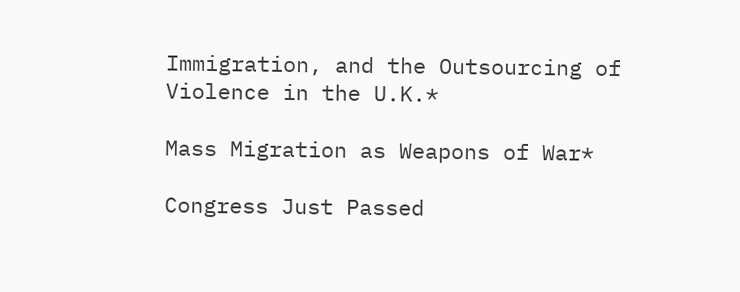Immigration, and the Outsourcing of Violence in the U.K.*

Mass Migration as Weapons of War*

Congress Just Passed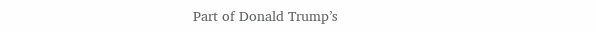Part of Donald Trump’s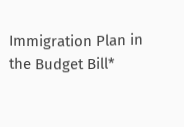Immigration Plan in the Budget Bill*